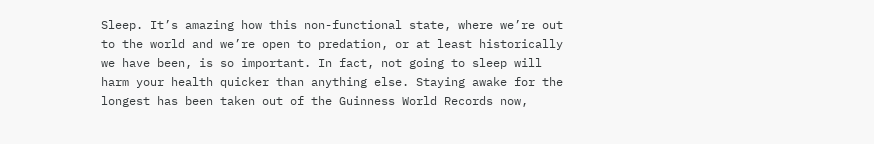Sleep. It’s amazing how this non-functional state, where we’re out to the world and we’re open to predation, or at least historically we have been, is so important. In fact, not going to sleep will harm your health quicker than anything else. Staying awake for the longest has been taken out of the Guinness World Records now,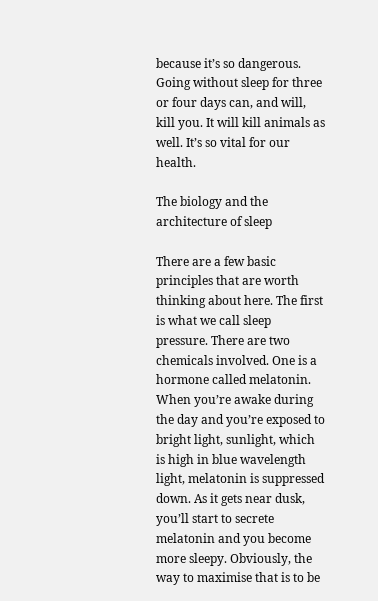because it’s so dangerous. Going without sleep for three or four days can, and will, kill you. It will kill animals as well. It’s so vital for our health.

The biology and the architecture of sleep

There are a few basic principles that are worth thinking about here. The first is what we call sleep pressure. There are two chemicals involved. One is a hormone called melatonin. When you’re awake during the day and you’re exposed to bright light, sunlight, which is high in blue wavelength light, melatonin is suppressed down. As it gets near dusk, you’ll start to secrete melatonin and you become more sleepy. Obviously, the way to maximise that is to be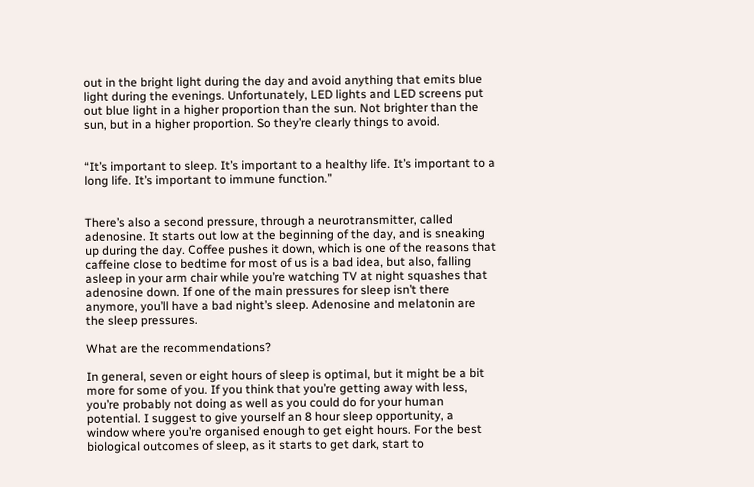out in the bright light during the day and avoid anything that emits blue light during the evenings. Unfortunately, LED lights and LED screens put out blue light in a higher proportion than the sun. Not brighter than the sun, but in a higher proportion. So they’re clearly things to avoid.


“It’s important to sleep. It’s important to a healthy life. It’s important to a long life. It’s important to immune function.”


There’s also a second pressure, through a neurotransmitter, called adenosine. It starts out low at the beginning of the day, and is sneaking up during the day. Coffee pushes it down, which is one of the reasons that caffeine close to bedtime for most of us is a bad idea, but also, falling asleep in your arm chair while you’re watching TV at night squashes that adenosine down. If one of the main pressures for sleep isn’t there anymore, you’ll have a bad night’s sleep. Adenosine and melatonin are the sleep pressures.

What are the recommendations?

In general, seven or eight hours of sleep is optimal, but it might be a bit more for some of you. If you think that you’re getting away with less, you’re probably not doing as well as you could do for your human potential. I suggest to give yourself an 8 hour sleep opportunity, a window where you’re organised enough to get eight hours. For the best biological outcomes of sleep, as it starts to get dark, start to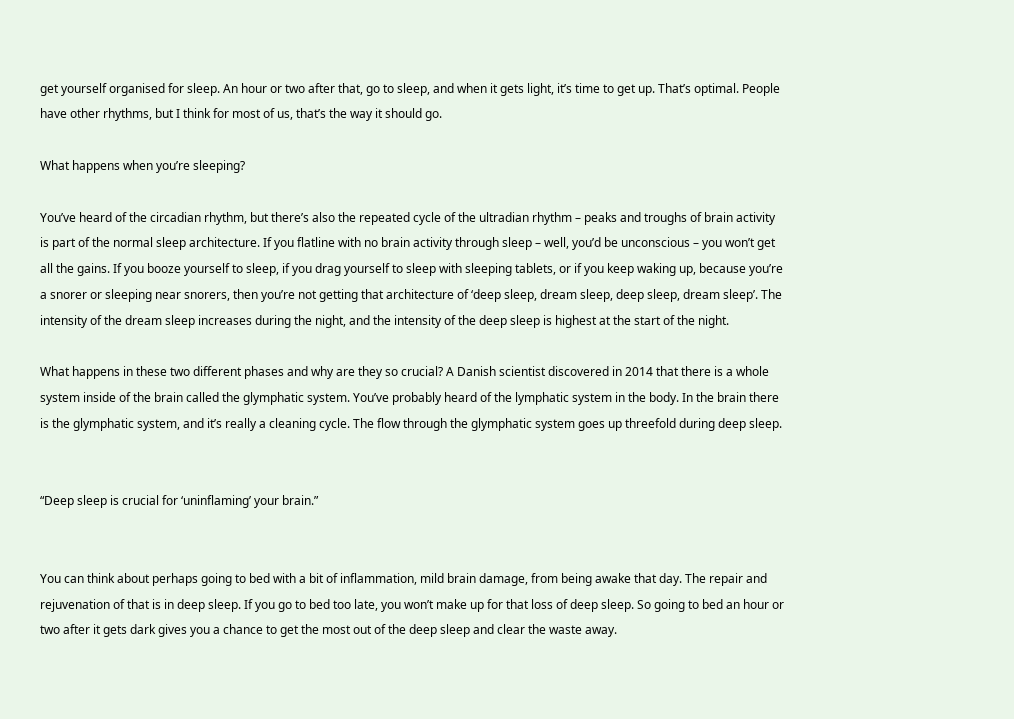get yourself organised for sleep. An hour or two after that, go to sleep, and when it gets light, it’s time to get up. That’s optimal. People have other rhythms, but I think for most of us, that’s the way it should go.

What happens when you’re sleeping?

You’ve heard of the circadian rhythm, but there’s also the repeated cycle of the ultradian rhythm – peaks and troughs of brain activity is part of the normal sleep architecture. If you flatline with no brain activity through sleep – well, you’d be unconscious – you won’t get all the gains. If you booze yourself to sleep, if you drag yourself to sleep with sleeping tablets, or if you keep waking up, because you’re a snorer or sleeping near snorers, then you’re not getting that architecture of ‘deep sleep, dream sleep, deep sleep, dream sleep’. The intensity of the dream sleep increases during the night, and the intensity of the deep sleep is highest at the start of the night.

What happens in these two different phases and why are they so crucial? A Danish scientist discovered in 2014 that there is a whole system inside of the brain called the glymphatic system. You’ve probably heard of the lymphatic system in the body. In the brain there is the glymphatic system, and it’s really a cleaning cycle. The flow through the glymphatic system goes up threefold during deep sleep.


“Deep sleep is crucial for ‘uninflaming’ your brain.”


You can think about perhaps going to bed with a bit of inflammation, mild brain damage, from being awake that day. The repair and rejuvenation of that is in deep sleep. If you go to bed too late, you won’t make up for that loss of deep sleep. So going to bed an hour or two after it gets dark gives you a chance to get the most out of the deep sleep and clear the waste away.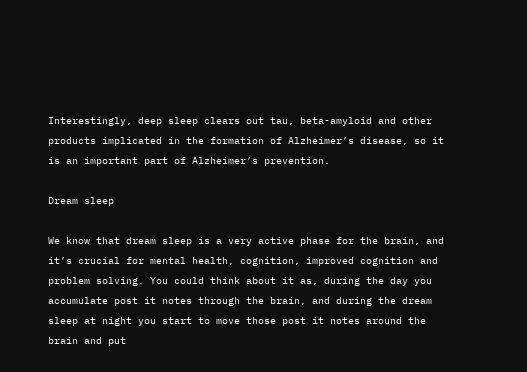Interestingly, deep sleep clears out tau, beta-amyloid and other products implicated in the formation of Alzheimer’s disease, so it is an important part of Alzheimer’s prevention.

Dream sleep

We know that dream sleep is a very active phase for the brain, and it’s crucial for mental health, cognition, improved cognition and problem solving. You could think about it as, during the day you accumulate post it notes through the brain, and during the dream sleep at night you start to move those post it notes around the brain and put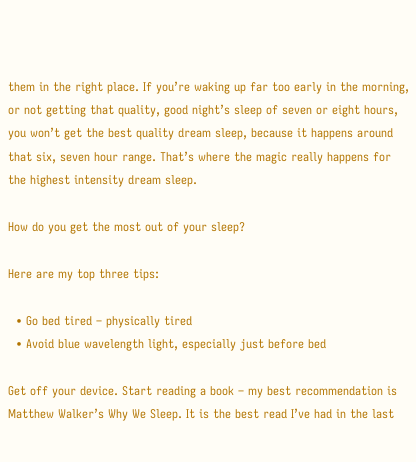them in the right place. If you’re waking up far too early in the morning, or not getting that quality, good night’s sleep of seven or eight hours, you won’t get the best quality dream sleep, because it happens around that six, seven hour range. That’s where the magic really happens for the highest intensity dream sleep.

How do you get the most out of your sleep?

Here are my top three tips:

  • Go bed tired – physically tired
  • Avoid blue wavelength light, especially just before bed

Get off your device. Start reading a book – my best recommendation is Matthew Walker’s Why We Sleep. It is the best read I’ve had in the last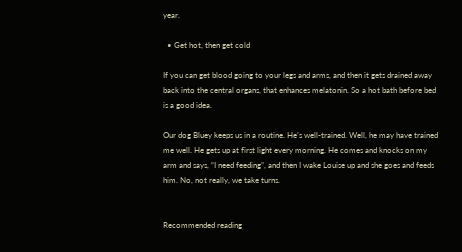year.

  • Get hot, then get cold

If you can get blood going to your legs and arms, and then it gets drained away back into the central organs, that enhances melatonin. So a hot bath before bed is a good idea.

Our dog Bluey keeps us in a routine. He’s well-trained. Well, he may have trained me well. He gets up at first light every morning. He comes and knocks on my arm and says, “I need feeding”, and then I wake Louise up and she goes and feeds him. No, not really, we take turns.


Recommended reading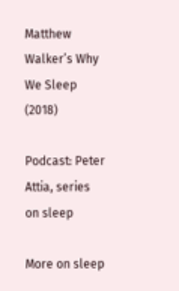Matthew Walker’s Why We Sleep (2018)

Podcast: Peter Attia, series on sleep

More on sleep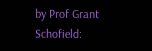by Prof Grant Schofield: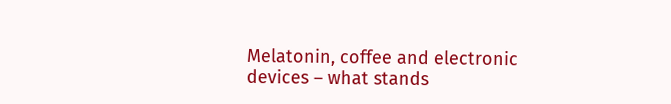Melatonin, coffee and electronic devices – what stands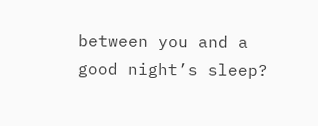between you and a good night’s sleep?